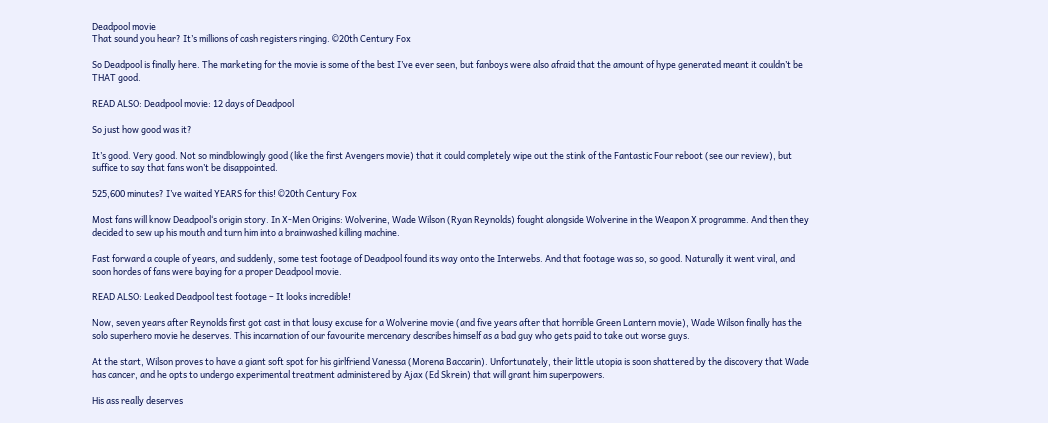Deadpool movie
That sound you hear? It’s millions of cash registers ringing. ©20th Century Fox

So Deadpool is finally here. The marketing for the movie is some of the best I’ve ever seen, but fanboys were also afraid that the amount of hype generated meant it couldn’t be THAT good.

READ ALSO: Deadpool movie: 12 days of Deadpool

So just how good was it?

It’s good. Very good. Not so mindblowingly good (like the first Avengers movie) that it could completely wipe out the stink of the Fantastic Four reboot (see our review), but suffice to say that fans won’t be disappointed.

525,600 minutes? I’ve waited YEARS for this! ©20th Century Fox

Most fans will know Deadpool‘s origin story. In X-Men Origins: Wolverine, Wade Wilson (Ryan Reynolds) fought alongside Wolverine in the Weapon X programme. And then they decided to sew up his mouth and turn him into a brainwashed killing machine.

Fast forward a couple of years, and suddenly, some test footage of Deadpool found its way onto the Interwebs. And that footage was so, so good. Naturally it went viral, and soon hordes of fans were baying for a proper Deadpool movie.

READ ALSO: Leaked Deadpool test footage – It looks incredible!

Now, seven years after Reynolds first got cast in that lousy excuse for a Wolverine movie (and five years after that horrible Green Lantern movie), Wade Wilson finally has the solo superhero movie he deserves. This incarnation of our favourite mercenary describes himself as a bad guy who gets paid to take out worse guys.

At the start, Wilson proves to have a giant soft spot for his girlfriend Vanessa (Morena Baccarin). Unfortunately, their little utopia is soon shattered by the discovery that Wade has cancer, and he opts to undergo experimental treatment administered by Ajax (Ed Skrein) that will grant him superpowers.

His ass really deserves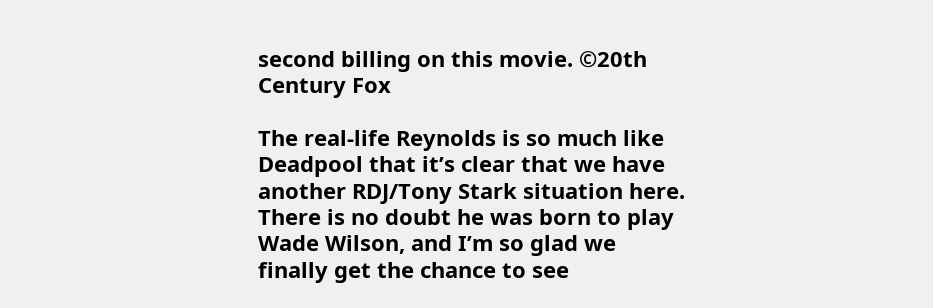second billing on this movie. ©20th Century Fox

The real-life Reynolds is so much like Deadpool that it’s clear that we have another RDJ/Tony Stark situation here. There is no doubt he was born to play Wade Wilson, and I’m so glad we finally get the chance to see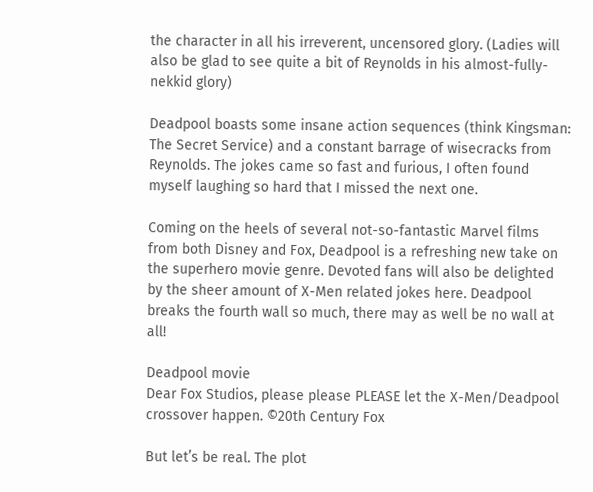the character in all his irreverent, uncensored glory. (Ladies will also be glad to see quite a bit of Reynolds in his almost-fully-nekkid glory)

Deadpool boasts some insane action sequences (think Kingsman: The Secret Service) and a constant barrage of wisecracks from Reynolds. The jokes came so fast and furious, I often found myself laughing so hard that I missed the next one.

Coming on the heels of several not-so-fantastic Marvel films from both Disney and Fox, Deadpool is a refreshing new take on the superhero movie genre. Devoted fans will also be delighted by the sheer amount of X-Men related jokes here. Deadpool breaks the fourth wall so much, there may as well be no wall at all!

Deadpool movie
Dear Fox Studios, please please PLEASE let the X-Men/Deadpool crossover happen. ©20th Century Fox

But let’s be real. The plot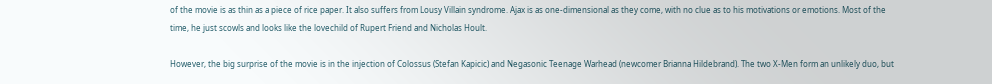of the movie is as thin as a piece of rice paper. It also suffers from Lousy Villain syndrome. Ajax is as one-dimensional as they come, with no clue as to his motivations or emotions. Most of the time, he just scowls and looks like the lovechild of Rupert Friend and Nicholas Hoult.

However, the big surprise of the movie is in the injection of Colossus (Stefan Kapicic) and Negasonic Teenage Warhead (newcomer Brianna Hildebrand). The two X-Men form an unlikely duo, but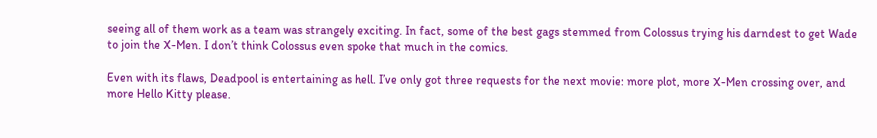seeing all of them work as a team was strangely exciting. In fact, some of the best gags stemmed from Colossus trying his darndest to get Wade to join the X-Men. I don’t think Colossus even spoke that much in the comics.

Even with its flaws, Deadpool is entertaining as hell. I’ve only got three requests for the next movie: more plot, more X-Men crossing over, and more Hello Kitty please.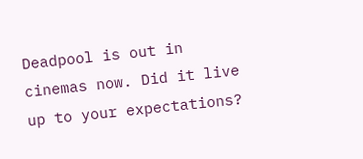Deadpool is out in cinemas now. Did it live up to your expectations?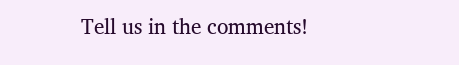Tell us in the comments!